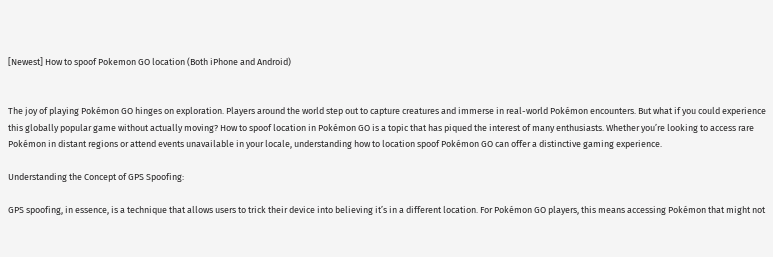[Newest] How to spoof Pokemon GO location (Both iPhone and Android)


The joy of playing Pokémon GO hinges on exploration. Players around the world step out to capture creatures and immerse in real-world Pokémon encounters. But what if you could experience this globally popular game without actually moving? How to spoof location in Pokémon GO is a topic that has piqued the interest of many enthusiasts. Whether you’re looking to access rare Pokémon in distant regions or attend events unavailable in your locale, understanding how to location spoof Pokémon GO can offer a distinctive gaming experience.

Understanding the Concept of GPS Spoofing:

GPS spoofing, in essence, is a technique that allows users to trick their device into believing it’s in a different location. For Pokémon GO players, this means accessing Pokémon that might not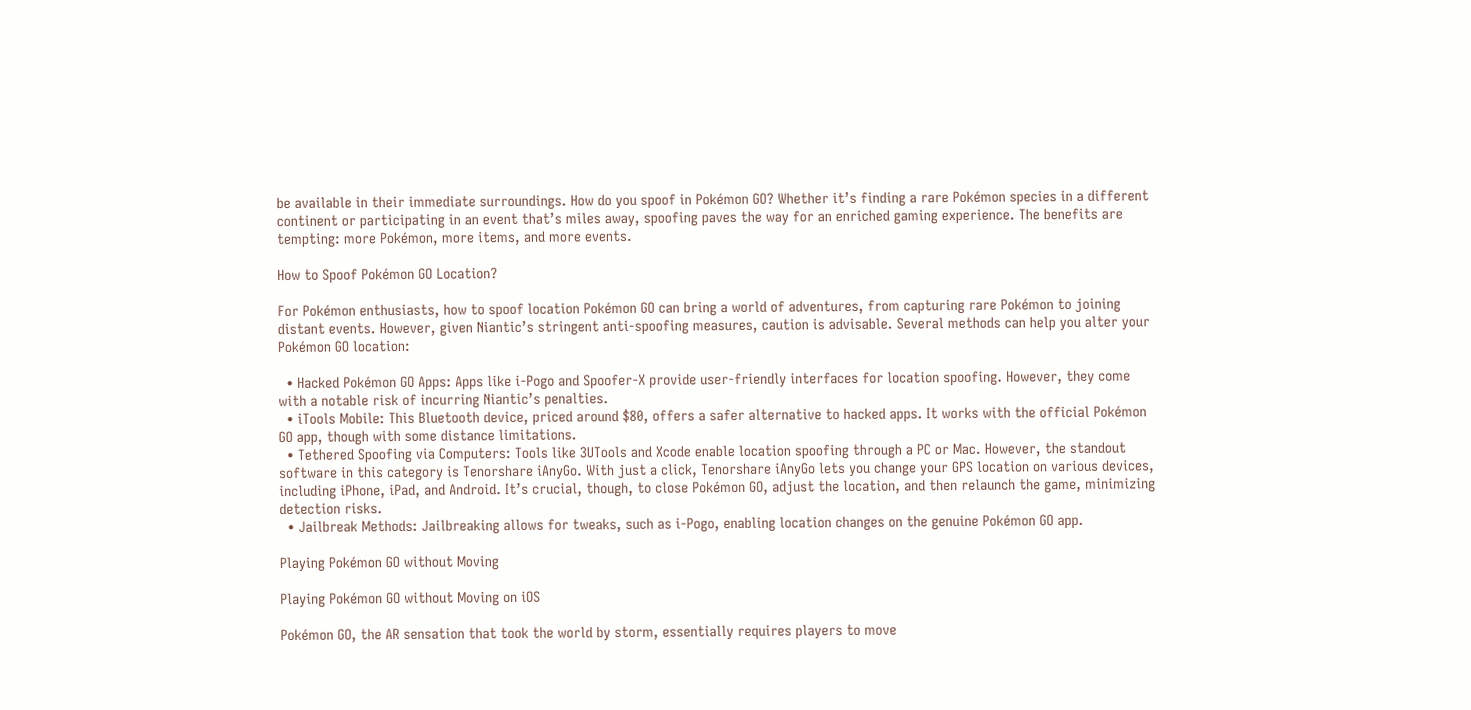be available in their immediate surroundings. How do you spoof in Pokémon GO? Whether it’s finding a rare Pokémon species in a different continent or participating in an event that’s miles away, spoofing paves the way for an enriched gaming experience. The benefits are tempting: more Pokémon, more items, and more events.

How to Spoof Pokémon GO Location?

For Pokémon enthusiasts, how to spoof location Pokémon GO can bring a world of adventures, from capturing rare Pokémon to joining distant events. However, given Niantic’s stringent anti-spoofing measures, caution is advisable. Several methods can help you alter your Pokémon GO location:

  • Hacked Pokémon GO Apps: Apps like i-Pogo and Spoofer-X provide user-friendly interfaces for location spoofing. However, they come with a notable risk of incurring Niantic’s penalties.
  • iTools Mobile: This Bluetooth device, priced around $80, offers a safer alternative to hacked apps. It works with the official Pokémon GO app, though with some distance limitations.
  • Tethered Spoofing via Computers: Tools like 3UTools and Xcode enable location spoofing through a PC or Mac. However, the standout software in this category is Tenorshare iAnyGo. With just a click, Tenorshare iAnyGo lets you change your GPS location on various devices, including iPhone, iPad, and Android. It’s crucial, though, to close Pokémon GO, adjust the location, and then relaunch the game, minimizing detection risks.
  • Jailbreak Methods: Jailbreaking allows for tweaks, such as i-Pogo, enabling location changes on the genuine Pokémon GO app.

Playing Pokémon GO without Moving

Playing Pokémon GO without Moving on iOS

Pokémon GO, the AR sensation that took the world by storm, essentially requires players to move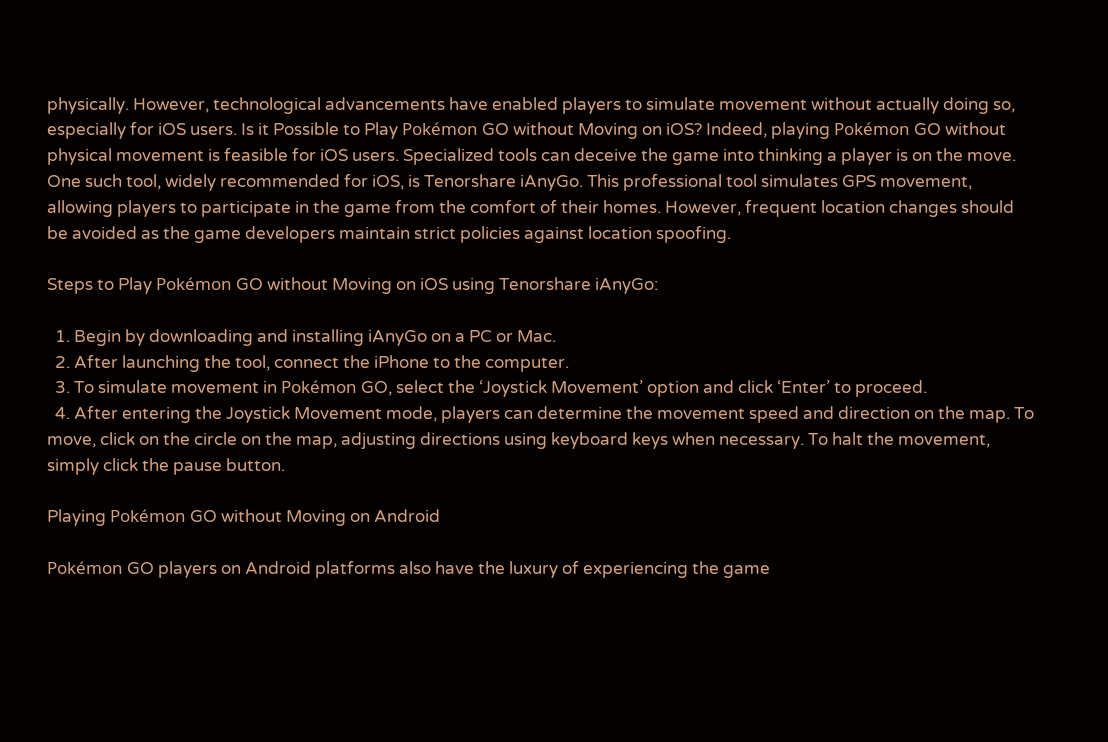physically. However, technological advancements have enabled players to simulate movement without actually doing so, especially for iOS users. Is it Possible to Play Pokémon GO without Moving on iOS? Indeed, playing Pokémon GO without physical movement is feasible for iOS users. Specialized tools can deceive the game into thinking a player is on the move. One such tool, widely recommended for iOS, is Tenorshare iAnyGo. This professional tool simulates GPS movement, allowing players to participate in the game from the comfort of their homes. However, frequent location changes should be avoided as the game developers maintain strict policies against location spoofing.

Steps to Play Pokémon GO without Moving on iOS using Tenorshare iAnyGo:

  1. Begin by downloading and installing iAnyGo on a PC or Mac.
  2. After launching the tool, connect the iPhone to the computer.
  3. To simulate movement in Pokémon GO, select the ‘Joystick Movement’ option and click ‘Enter’ to proceed.
  4. After entering the Joystick Movement mode, players can determine the movement speed and direction on the map. To move, click on the circle on the map, adjusting directions using keyboard keys when necessary. To halt the movement, simply click the pause button.

Playing Pokémon GO without Moving on Android

Pokémon GO players on Android platforms also have the luxury of experiencing the game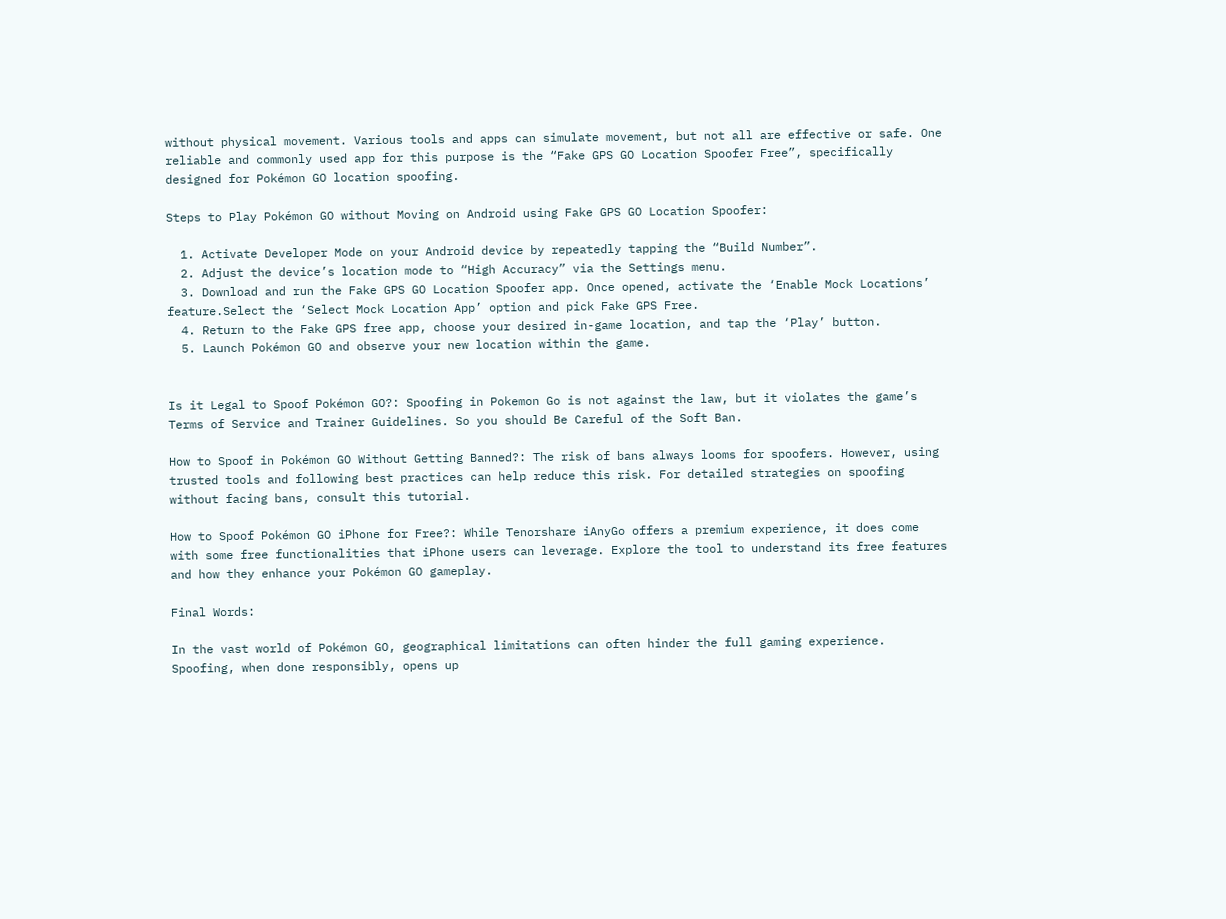without physical movement. Various tools and apps can simulate movement, but not all are effective or safe. One reliable and commonly used app for this purpose is the “Fake GPS GO Location Spoofer Free”, specifically designed for Pokémon GO location spoofing.

Steps to Play Pokémon GO without Moving on Android using Fake GPS GO Location Spoofer:

  1. Activate Developer Mode on your Android device by repeatedly tapping the “Build Number”.
  2. Adjust the device’s location mode to “High Accuracy” via the Settings menu.
  3. Download and run the Fake GPS GO Location Spoofer app. Once opened, activate the ‘Enable Mock Locations’ feature.Select the ‘Select Mock Location App’ option and pick Fake GPS Free.
  4. Return to the Fake GPS free app, choose your desired in-game location, and tap the ‘Play’ button.
  5. Launch Pokémon GO and observe your new location within the game.


Is it Legal to Spoof Pokémon GO?: Spoofing in Pokemon Go is not against the law, but it violates the game’s Terms of Service and Trainer Guidelines. So you should Be Careful of the Soft Ban.

How to Spoof in Pokémon GO Without Getting Banned?: The risk of bans always looms for spoofers. However, using trusted tools and following best practices can help reduce this risk. For detailed strategies on spoofing without facing bans, consult this tutorial.

How to Spoof Pokémon GO iPhone for Free?: While Tenorshare iAnyGo offers a premium experience, it does come with some free functionalities that iPhone users can leverage. Explore the tool to understand its free features and how they enhance your Pokémon GO gameplay.

Final Words:

In the vast world of Pokémon GO, geographical limitations can often hinder the full gaming experience. Spoofing, when done responsibly, opens up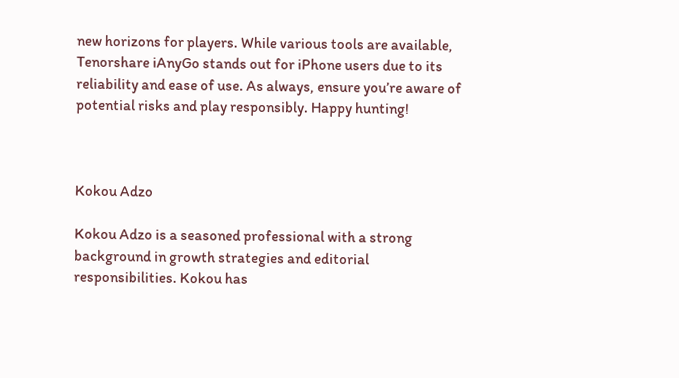new horizons for players. While various tools are available, Tenorshare iAnyGo stands out for iPhone users due to its reliability and ease of use. As always, ensure you’re aware of potential risks and play responsibly. Happy hunting!



Kokou Adzo

Kokou Adzo is a seasoned professional with a strong background in growth strategies and editorial responsibilities. Kokou has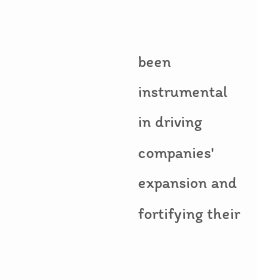been instrumental in driving companies' expansion and fortifying their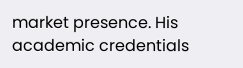market presence. His academic credentials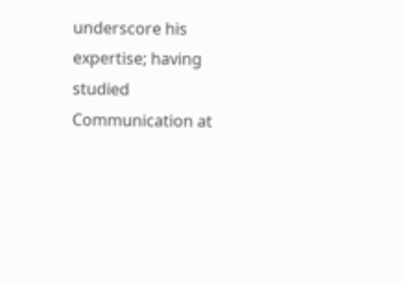underscore his expertise; having studied Communication at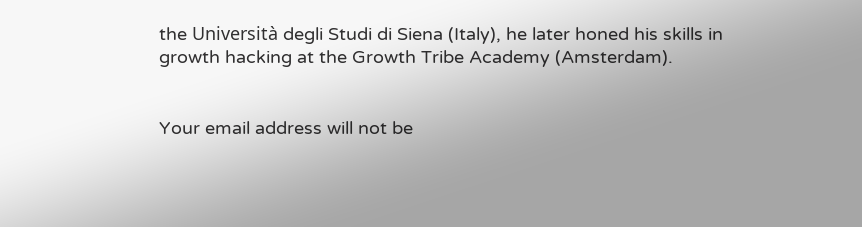the Università degli Studi di Siena (Italy), he later honed his skills in growth hacking at the Growth Tribe Academy (Amsterdam).


Your email address will not be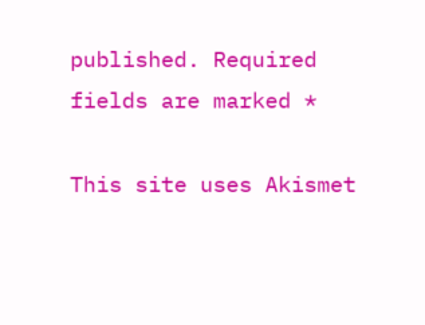published. Required fields are marked *

This site uses Akismet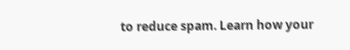to reduce spam. Learn how your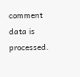comment data is processed.